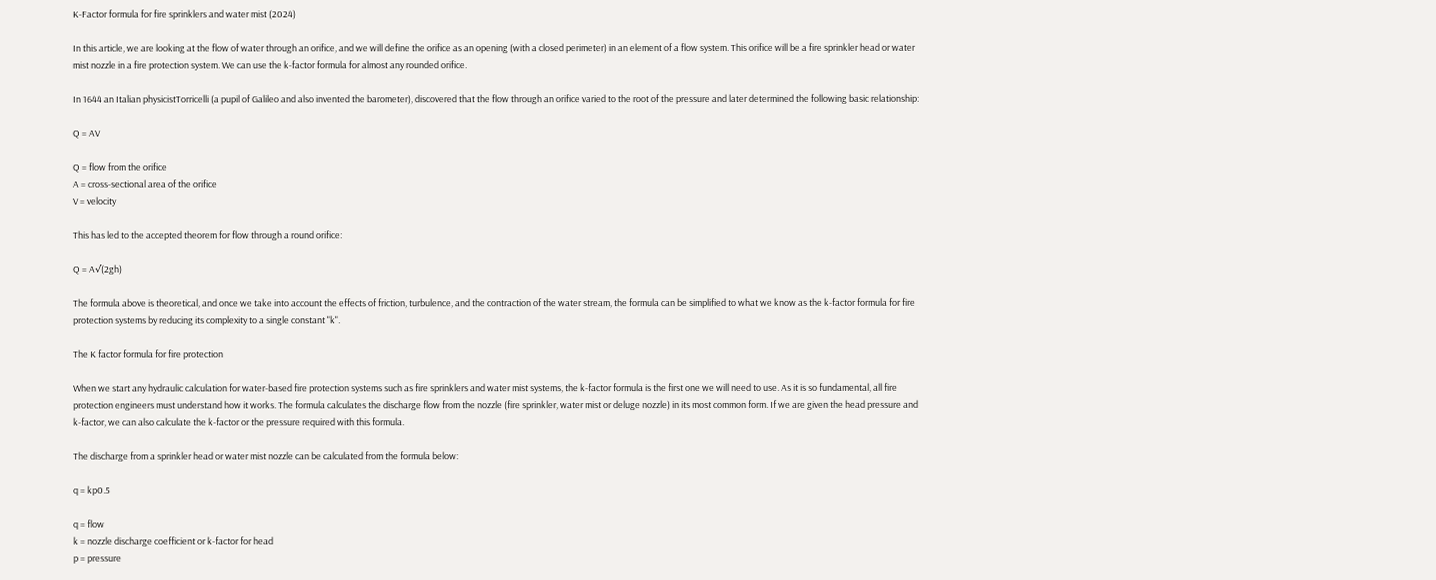K-Factor formula for fire sprinklers and water mist (2024)

In this article, we are looking at the flow of water through an orifice, and we will define the orifice as an opening (with a closed perimeter) in an element of a flow system. This orifice will be a fire sprinkler head or water mist nozzle in a fire protection system. We can use the k-factor formula for almost any rounded orifice.

In 1644 an Italian physicistTorricelli (a pupil of Galileo and also invented the barometer), discovered that the flow through an orifice varied to the root of the pressure and later determined the following basic relationship:

Q = AV

Q = flow from the orifice
A = cross-sectional area of the orifice
V = velocity

This has led to the accepted theorem for flow through a round orifice:

Q = A√(2gh)

The formula above is theoretical, and once we take into account the effects of friction, turbulence, and the contraction of the water stream, the formula can be simplified to what we know as the k-factor formula for fire protection systems by reducing its complexity to a single constant "k".

The K factor formula for fire protection

When we start any hydraulic calculation for water-based fire protection systems such as fire sprinklers and water mist systems, the k-factor formula is the first one we will need to use. As it is so fundamental, all fire protection engineers must understand how it works. The formula calculates the discharge flow from the nozzle (fire sprinkler, water mist or deluge nozzle) in its most common form. If we are given the head pressure and k-factor, we can also calculate the k-factor or the pressure required with this formula.

The discharge from a sprinkler head or water mist nozzle can be calculated from the formula below:

q = kp0.5

q = flow
k = nozzle discharge coefficient or k-factor for head
p = pressure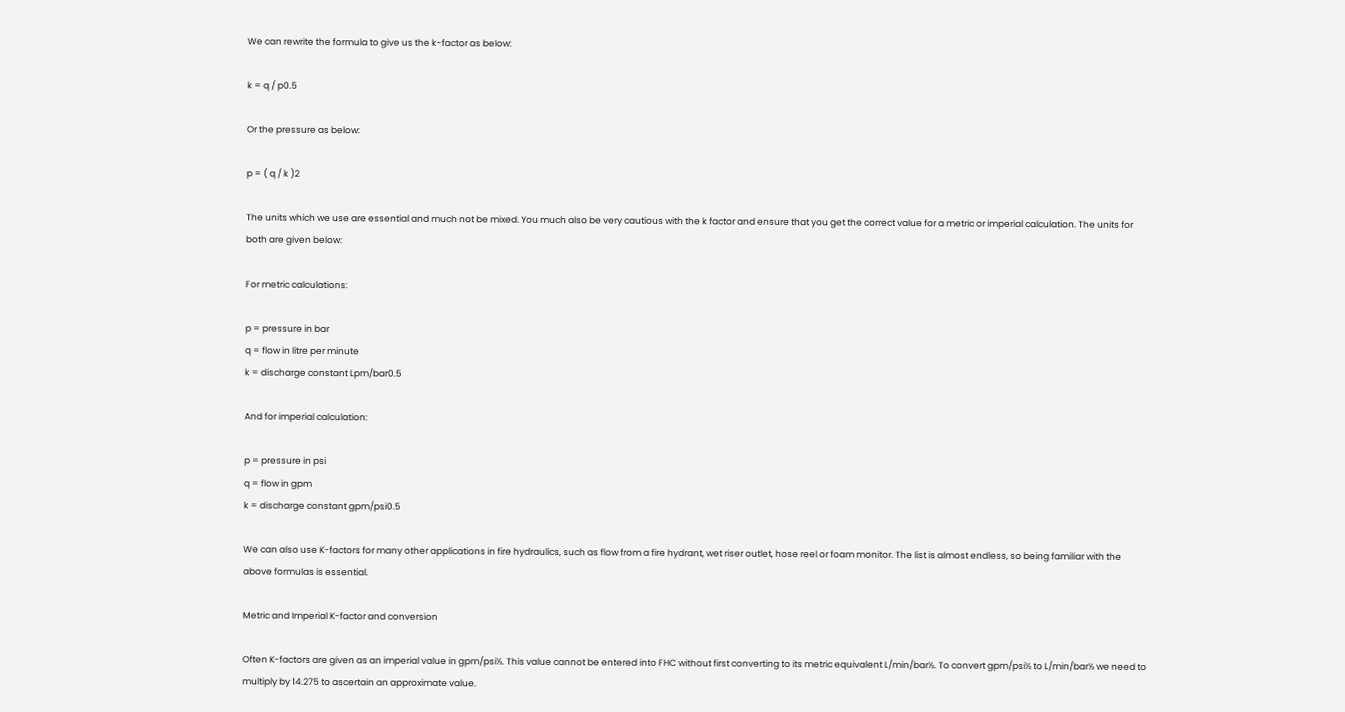We can rewrite the formula to give us the k-factor as below:

k = q / p0.5

Or the pressure as below:

p = ( q / k )2

The units which we use are essential and much not be mixed. You much also be very cautious with the k factor and ensure that you get the correct value for a metric or imperial calculation. The units for both are given below:

For metric calculations:

p = pressure in bar
q = flow in litre per minute
k = discharge constant Lpm/bar0.5

And for imperial calculation:

p = pressure in psi
q = flow in gpm
k = discharge constant gpm/psi0.5

We can also use K-factors for many other applications in fire hydraulics, such as flow from a fire hydrant, wet riser outlet, hose reel or foam monitor. The list is almost endless, so being familiar with the above formulas is essential.

Metric and Imperial K-factor and conversion

Often K-factors are given as an imperial value in gpm/psi½. This value cannot be entered into FHC without first converting to its metric equivalent L/min/bar½. To convert gpm/psi½ to L/min/bar½ we need to multiply by 14.275 to ascertain an approximate value.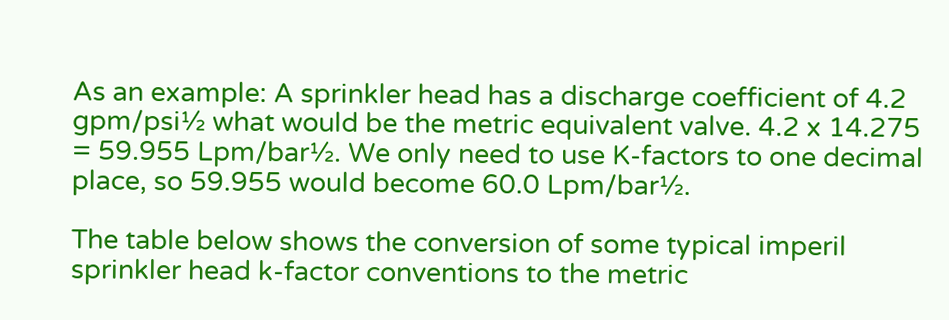As an example: A sprinkler head has a discharge coefficient of 4.2 gpm/psi½ what would be the metric equivalent valve. 4.2 x 14.275 = 59.955 Lpm/bar½. We only need to use K-factors to one decimal place, so 59.955 would become 60.0 Lpm/bar½.

The table below shows the conversion of some typical imperil sprinkler head k-factor conventions to the metric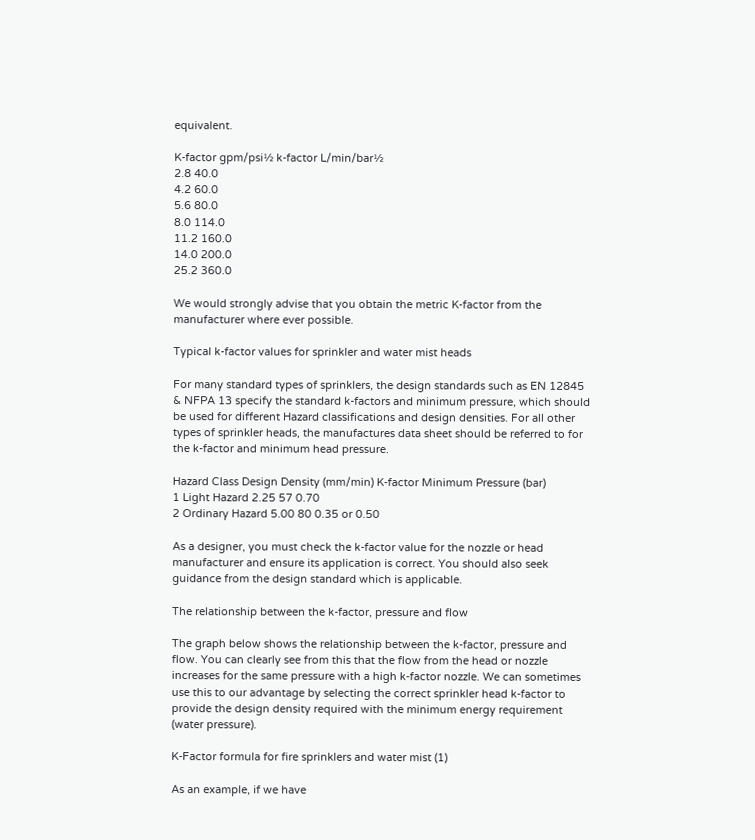equivalent.

K-factor gpm/psi½ k-factor L/min/bar½
2.8 40.0
4.2 60.0
5.6 80.0
8.0 114.0
11.2 160.0
14.0 200.0
25.2 360.0

We would strongly advise that you obtain the metric K-factor from the manufacturer where ever possible.

Typical k-factor values for sprinkler and water mist heads

For many standard types of sprinklers, the design standards such as EN 12845 & NFPA 13 specify the standard k-factors and minimum pressure, which should be used for different Hazard classifications and design densities. For all other types of sprinkler heads, the manufactures data sheet should be referred to for the k-factor and minimum head pressure.

Hazard Class Design Density (mm/min) K-factor Minimum Pressure (bar)
1 Light Hazard 2.25 57 0.70
2 Ordinary Hazard 5.00 80 0.35 or 0.50

As a designer, you must check the k-factor value for the nozzle or head manufacturer and ensure its application is correct. You should also seek guidance from the design standard which is applicable.

The relationship between the k-factor, pressure and flow

The graph below shows the relationship between the k-factor, pressure and flow. You can clearly see from this that the flow from the head or nozzle increases for the same pressure with a high k-factor nozzle. We can sometimes use this to our advantage by selecting the correct sprinkler head k-factor to provide the design density required with the minimum energy requirement (water pressure).

K-Factor formula for fire sprinklers and water mist (1)

As an example, if we have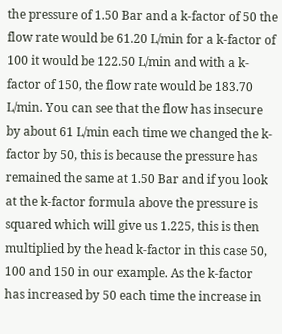the pressure of 1.50 Bar and a k-factor of 50 the flow rate would be 61.20 L/min for a k-factor of 100 it would be 122.50 L/min and with a k-factor of 150, the flow rate would be 183.70 L/min. You can see that the flow has insecure by about 61 L/min each time we changed the k-factor by 50, this is because the pressure has remained the same at 1.50 Bar and if you look at the k-factor formula above the pressure is squared which will give us 1.225, this is then multiplied by the head k-factor in this case 50, 100 and 150 in our example. As the k-factor has increased by 50 each time the increase in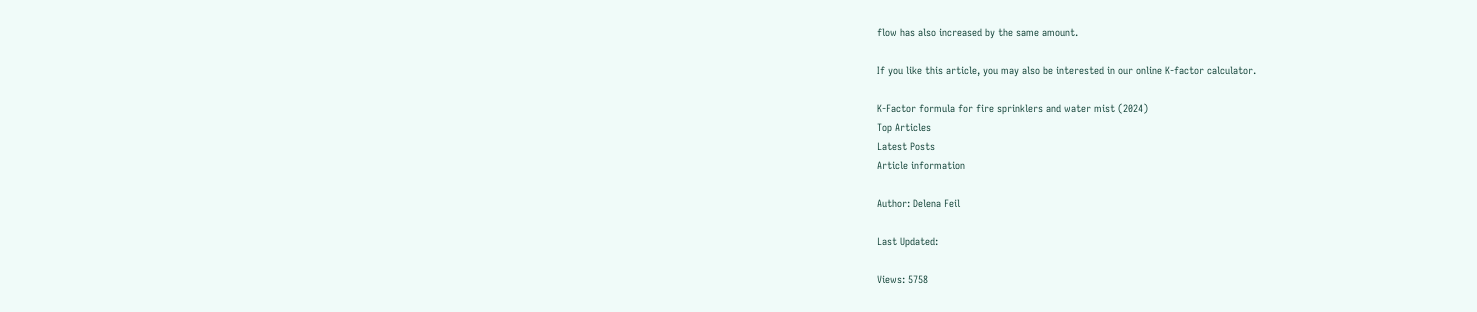flow has also increased by the same amount.

If you like this article, you may also be interested in our online K-factor calculator.

K-Factor formula for fire sprinklers and water mist (2024)
Top Articles
Latest Posts
Article information

Author: Delena Feil

Last Updated:

Views: 5758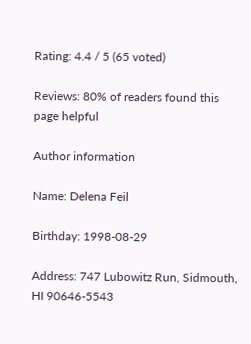Rating: 4.4 / 5 (65 voted)

Reviews: 80% of readers found this page helpful

Author information

Name: Delena Feil

Birthday: 1998-08-29

Address: 747 Lubowitz Run, Sidmouth, HI 90646-5543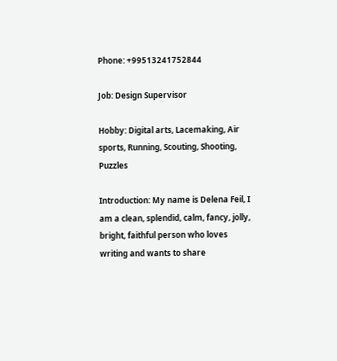Phone: +99513241752844

Job: Design Supervisor

Hobby: Digital arts, Lacemaking, Air sports, Running, Scouting, Shooting, Puzzles

Introduction: My name is Delena Feil, I am a clean, splendid, calm, fancy, jolly, bright, faithful person who loves writing and wants to share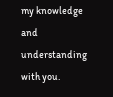my knowledge and understanding with you.